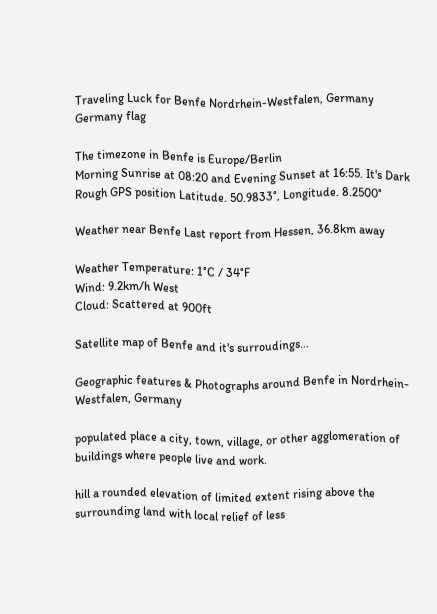Traveling Luck for Benfe Nordrhein-Westfalen, Germany Germany flag

The timezone in Benfe is Europe/Berlin
Morning Sunrise at 08:20 and Evening Sunset at 16:55. It's Dark
Rough GPS position Latitude. 50.9833°, Longitude. 8.2500°

Weather near Benfe Last report from Hessen, 36.8km away

Weather Temperature: 1°C / 34°F
Wind: 9.2km/h West
Cloud: Scattered at 900ft

Satellite map of Benfe and it's surroudings...

Geographic features & Photographs around Benfe in Nordrhein-Westfalen, Germany

populated place a city, town, village, or other agglomeration of buildings where people live and work.

hill a rounded elevation of limited extent rising above the surrounding land with local relief of less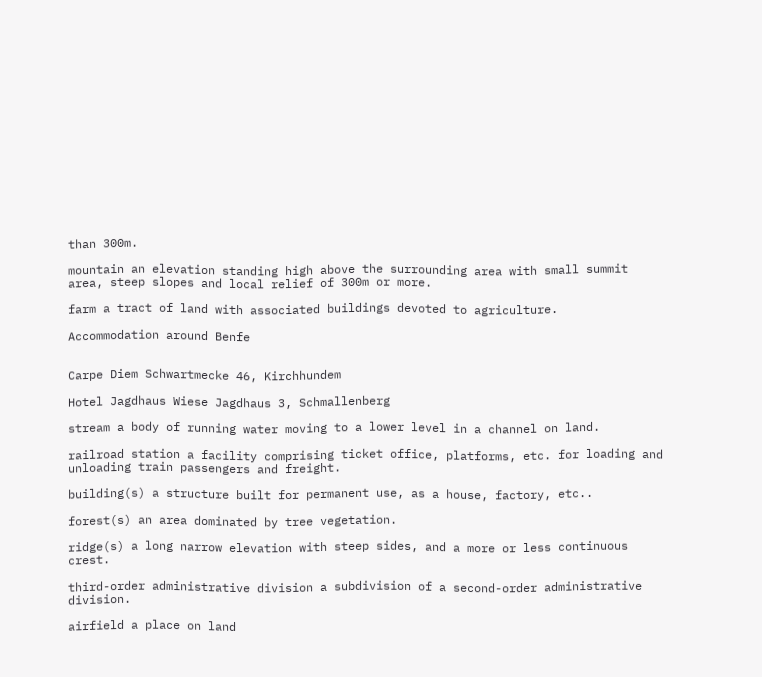than 300m.

mountain an elevation standing high above the surrounding area with small summit area, steep slopes and local relief of 300m or more.

farm a tract of land with associated buildings devoted to agriculture.

Accommodation around Benfe


Carpe Diem Schwartmecke 46, Kirchhundem

Hotel Jagdhaus Wiese Jagdhaus 3, Schmallenberg

stream a body of running water moving to a lower level in a channel on land.

railroad station a facility comprising ticket office, platforms, etc. for loading and unloading train passengers and freight.

building(s) a structure built for permanent use, as a house, factory, etc..

forest(s) an area dominated by tree vegetation.

ridge(s) a long narrow elevation with steep sides, and a more or less continuous crest.

third-order administrative division a subdivision of a second-order administrative division.

airfield a place on land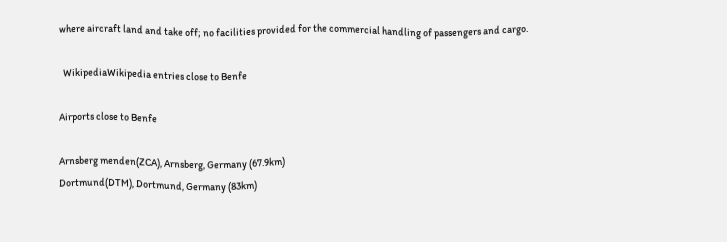where aircraft land and take off; no facilities provided for the commercial handling of passengers and cargo.

  WikipediaWikipedia entries close to Benfe

Airports close to Benfe

Arnsberg menden(ZCA), Arnsberg, Germany (67.9km)
Dortmund(DTM), Dortmund, Germany (83km)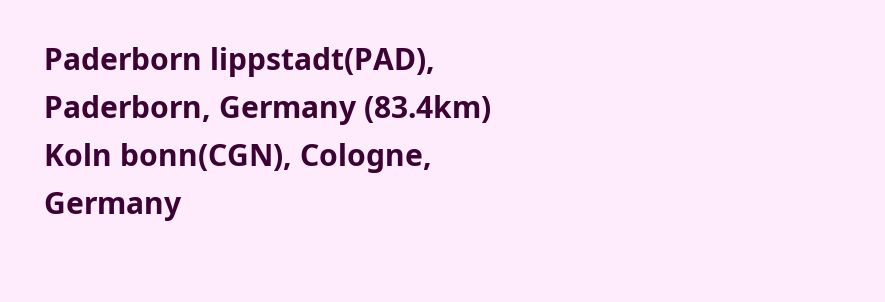Paderborn lippstadt(PAD), Paderborn, Germany (83.4km)
Koln bonn(CGN), Cologne, Germany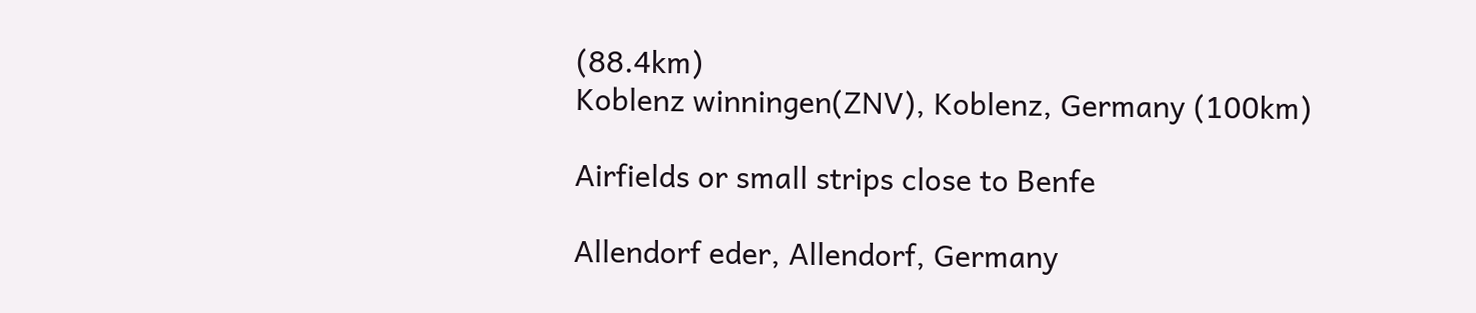(88.4km)
Koblenz winningen(ZNV), Koblenz, Germany (100km)

Airfields or small strips close to Benfe

Allendorf eder, Allendorf, Germany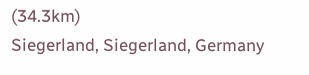(34.3km)
Siegerland, Siegerland, Germany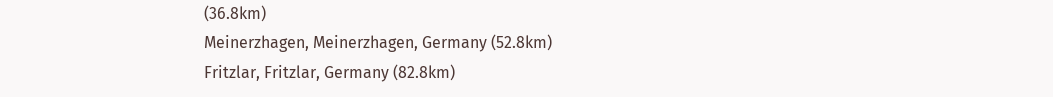(36.8km)
Meinerzhagen, Meinerzhagen, Germany (52.8km)
Fritzlar, Fritzlar, Germany (82.8km)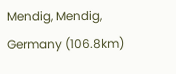Mendig, Mendig, Germany (106.8km)